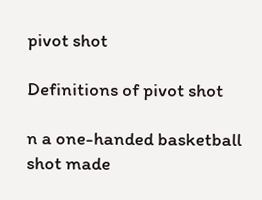pivot shot

Definitions of pivot shot

n a one-handed basketball shot made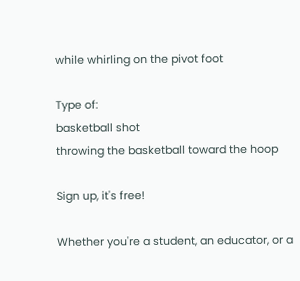while whirling on the pivot foot

Type of:
basketball shot
throwing the basketball toward the hoop

Sign up, it's free!

Whether you're a student, an educator, or a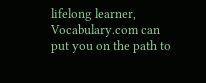lifelong learner, Vocabulary.com can put you on the path to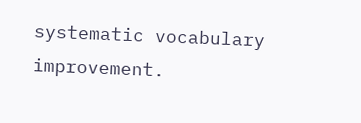systematic vocabulary improvement.